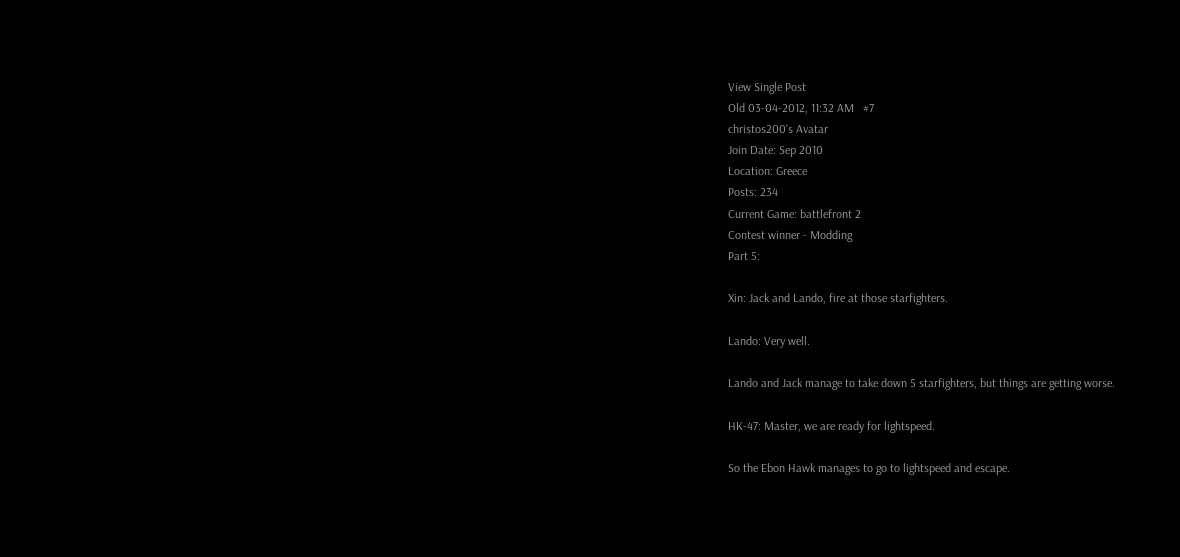View Single Post
Old 03-04-2012, 11:32 AM   #7
christos200's Avatar
Join Date: Sep 2010
Location: Greece
Posts: 234
Current Game: battlefront 2
Contest winner - Modding
Part 5:

Xin: Jack and Lando, fire at those starfighters.

Lando: Very well.

Lando and Jack manage to take down 5 starfighters, but things are getting worse.

HK-47: Master, we are ready for lightspeed.

So the Ebon Hawk manages to go to lightspeed and escape.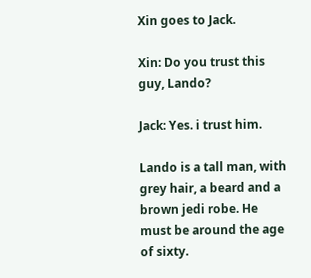Xin goes to Jack.

Xin: Do you trust this guy, Lando?

Jack: Yes. i trust him.

Lando is a tall man, with grey hair, a beard and a brown jedi robe. He must be around the age of sixty.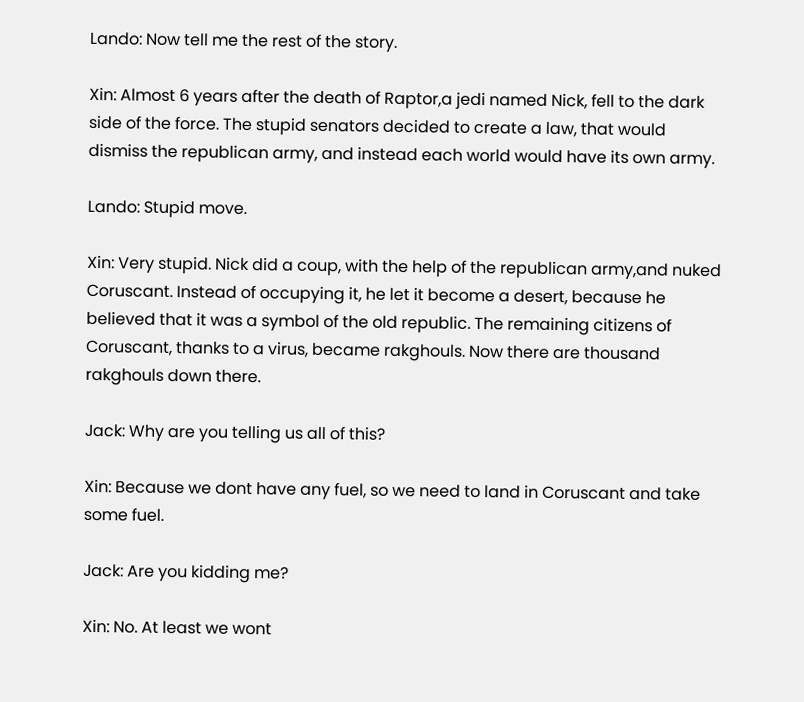Lando: Now tell me the rest of the story.

Xin: Almost 6 years after the death of Raptor,a jedi named Nick, fell to the dark side of the force. The stupid senators decided to create a law, that would dismiss the republican army, and instead each world would have its own army.

Lando: Stupid move.

Xin: Very stupid. Nick did a coup, with the help of the republican army,and nuked Coruscant. Instead of occupying it, he let it become a desert, because he believed that it was a symbol of the old republic. The remaining citizens of Coruscant, thanks to a virus, became rakghouls. Now there are thousand rakghouls down there.

Jack: Why are you telling us all of this?

Xin: Because we dont have any fuel, so we need to land in Coruscant and take some fuel.

Jack: Are you kidding me?

Xin: No. At least we wont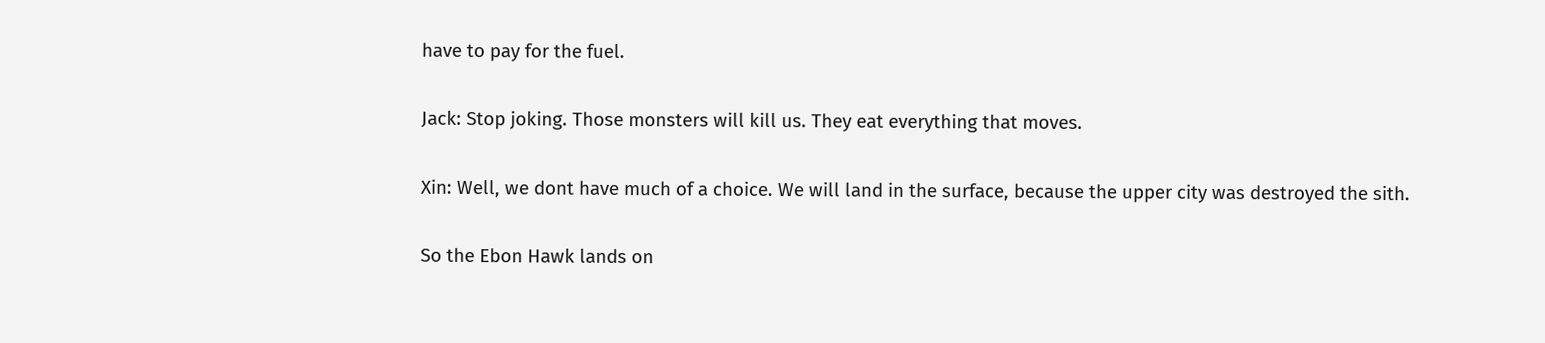have to pay for the fuel.

Jack: Stop joking. Those monsters will kill us. They eat everything that moves.

Xin: Well, we dont have much of a choice. We will land in the surface, because the upper city was destroyed the sith.

So the Ebon Hawk lands on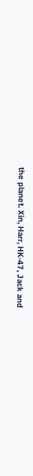the planet. Xin, Harr, HK-47, Jack and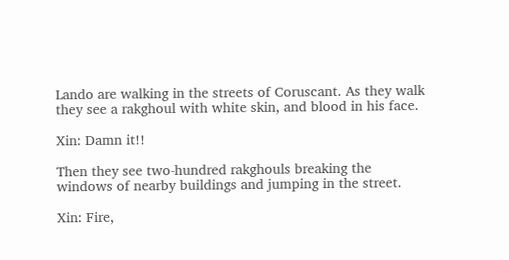Lando are walking in the streets of Coruscant. As they walk they see a rakghoul with white skin, and blood in his face.

Xin: Damn it!!

Then they see two-hundred rakghouls breaking the windows of nearby buildings and jumping in the street.

Xin: Fire,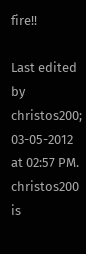fire!!

Last edited by christos200; 03-05-2012 at 02:57 PM.
christos200 is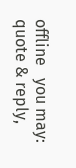offline   you may: quote & reply,